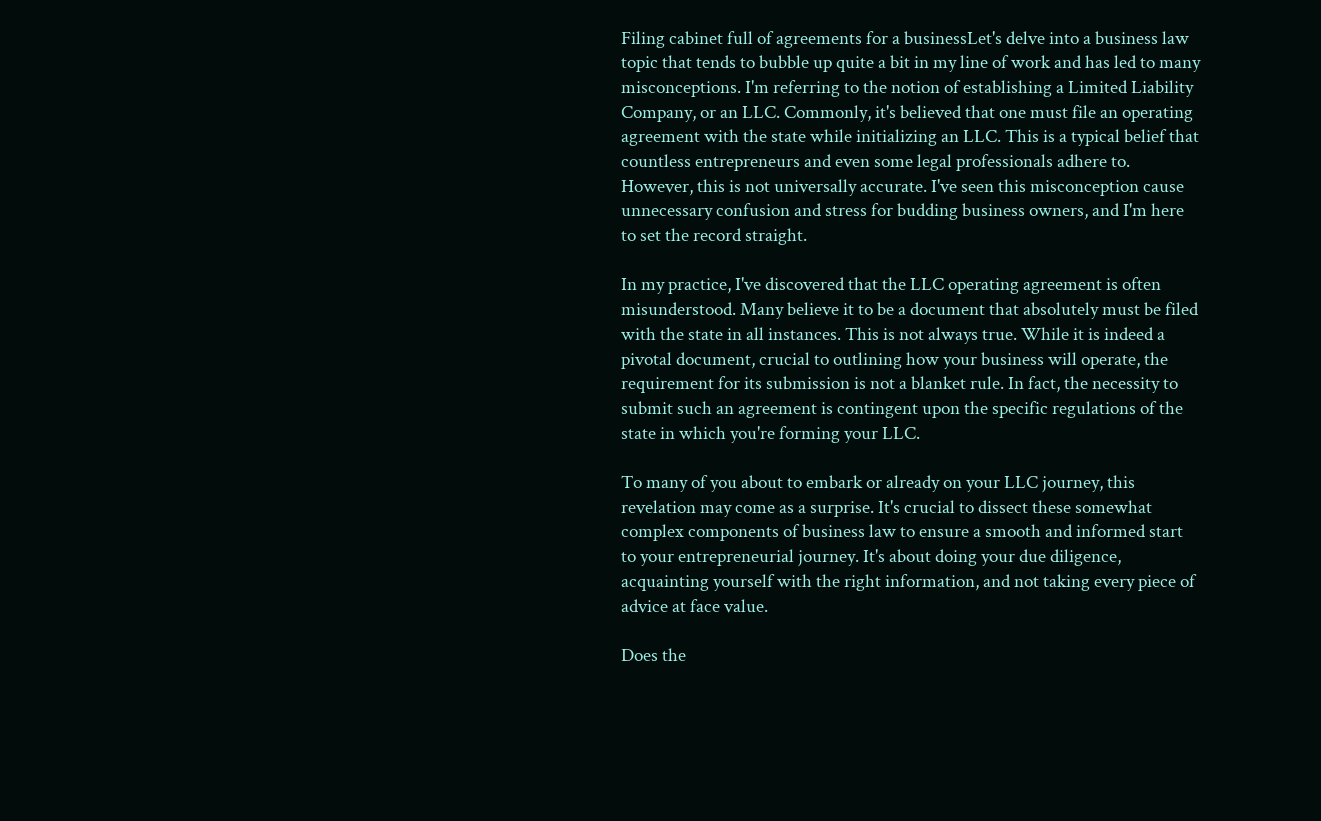Filing cabinet full of agreements for a businessLet's delve into a business law topic that tends to bubble up quite a bit in my line of work and has led to many misconceptions. I'm referring to the notion of establishing a Limited Liability Company, or an LLC. Commonly, it's believed that one must file an operating agreement with the state while initializing an LLC. This is a typical belief that countless entrepreneurs and even some legal professionals adhere to. However, this is not universally accurate. I've seen this misconception cause unnecessary confusion and stress for budding business owners, and I'm here to set the record straight.

In my practice, I've discovered that the LLC operating agreement is often misunderstood. Many believe it to be a document that absolutely must be filed with the state in all instances. This is not always true. While it is indeed a pivotal document, crucial to outlining how your business will operate, the requirement for its submission is not a blanket rule. In fact, the necessity to submit such an agreement is contingent upon the specific regulations of the state in which you're forming your LLC.

To many of you about to embark or already on your LLC journey, this revelation may come as a surprise. It's crucial to dissect these somewhat complex components of business law to ensure a smooth and informed start to your entrepreneurial journey. It's about doing your due diligence, acquainting yourself with the right information, and not taking every piece of advice at face value.

Does the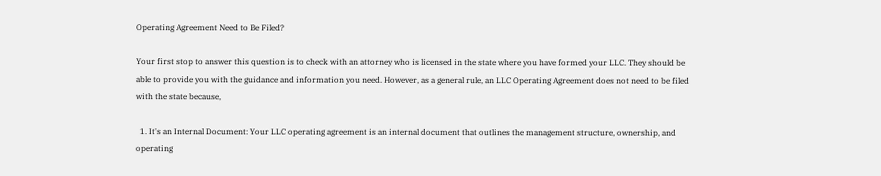Operating Agreement Need to Be Filed?

Your first stop to answer this question is to check with an attorney who is licensed in the state where you have formed your LLC. They should be able to provide you with the guidance and information you need. However, as a general rule, an LLC Operating Agreement does not need to be filed with the state because,

  1. It's an Internal Document: Your LLC operating agreement is an internal document that outlines the management structure, ownership, and operating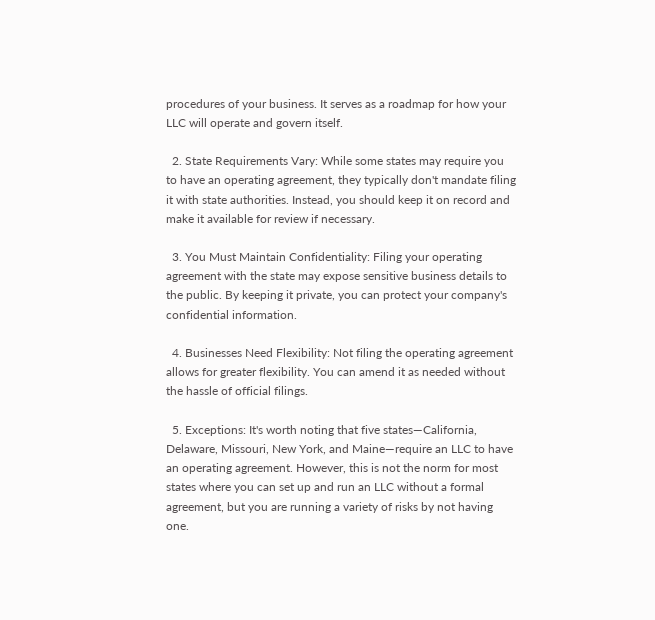procedures of your business. It serves as a roadmap for how your LLC will operate and govern itself.

  2. State Requirements Vary: While some states may require you to have an operating agreement, they typically don't mandate filing it with state authorities. Instead, you should keep it on record and make it available for review if necessary.

  3. You Must Maintain Confidentiality: Filing your operating agreement with the state may expose sensitive business details to the public. By keeping it private, you can protect your company's confidential information.

  4. Businesses Need Flexibility: Not filing the operating agreement allows for greater flexibility. You can amend it as needed without the hassle of official filings.

  5. Exceptions: It's worth noting that five states—California, Delaware, Missouri, New York, and Maine—require an LLC to have an operating agreement. However, this is not the norm for most states where you can set up and run an LLC without a formal agreement, but you are running a variety of risks by not having one.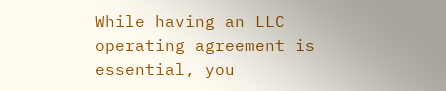While having an LLC operating agreement is essential, you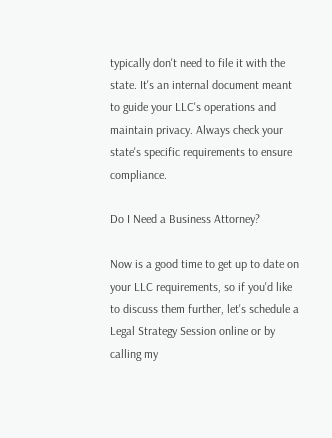typically don't need to file it with the state. It's an internal document meant to guide your LLC's operations and maintain privacy. Always check your state's specific requirements to ensure compliance.

Do I Need a Business Attorney?

Now is a good time to get up to date on your LLC requirements, so if you'd like to discuss them further, let's schedule a Legal Strategy Session online or by calling my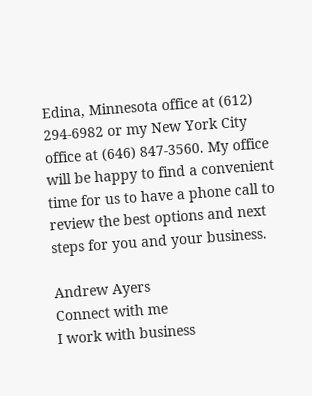Edina, Minnesota office at (612) 294-6982 or my New York City office at (646) 847-3560. My office will be happy to find a convenient time for us to have a phone call to review the best options and next steps for you and your business.

Andrew Ayers
Connect with me
I work with business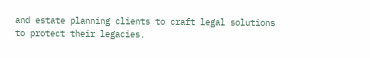and estate planning clients to craft legal solutions to protect their legacies.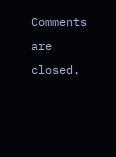Comments are closed.